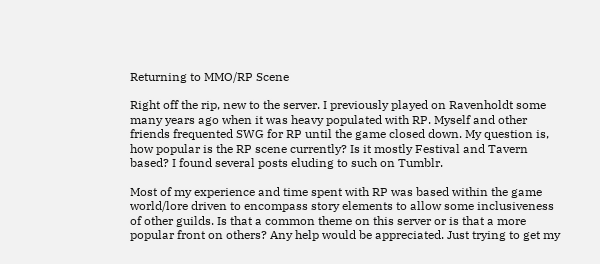Returning to MMO/RP Scene

Right off the rip, new to the server. I previously played on Ravenholdt some many years ago when it was heavy populated with RP. Myself and other friends frequented SWG for RP until the game closed down. My question is, how popular is the RP scene currently? Is it mostly Festival and Tavern based? I found several posts eluding to such on Tumblr.

Most of my experience and time spent with RP was based within the game world/lore driven to encompass story elements to allow some inclusiveness of other guilds. Is that a common theme on this server or is that a more popular front on others? Any help would be appreciated. Just trying to get my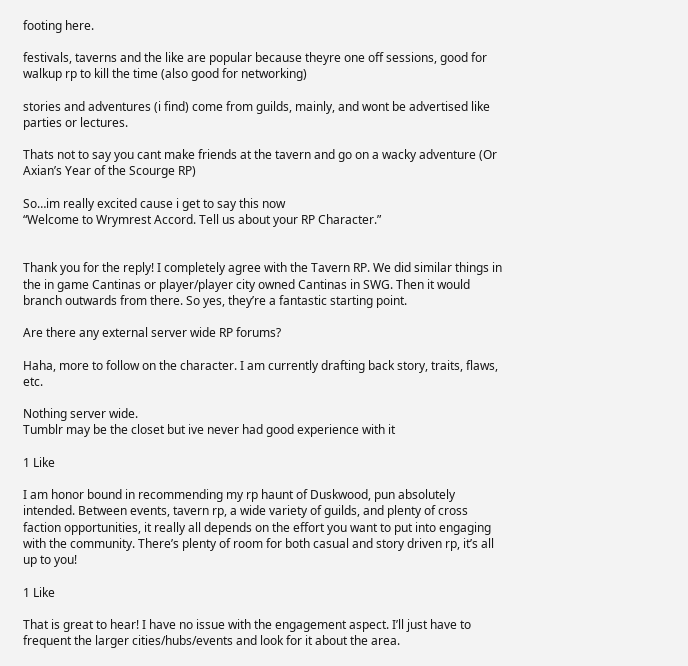footing here.

festivals, taverns and the like are popular because theyre one off sessions, good for walkup rp to kill the time (also good for networking)

stories and adventures (i find) come from guilds, mainly, and wont be advertised like parties or lectures.

Thats not to say you cant make friends at the tavern and go on a wacky adventure (Or Axian’s Year of the Scourge RP)

So…im really excited cause i get to say this now
“Welcome to Wrymrest Accord. Tell us about your RP Character.”


Thank you for the reply! I completely agree with the Tavern RP. We did similar things in the in game Cantinas or player/player city owned Cantinas in SWG. Then it would branch outwards from there. So yes, they’re a fantastic starting point.

Are there any external server wide RP forums?

Haha, more to follow on the character. I am currently drafting back story, traits, flaws, etc.

Nothing server wide.
Tumblr may be the closet but ive never had good experience with it

1 Like

I am honor bound in recommending my rp haunt of Duskwood, pun absolutely intended. Between events, tavern rp, a wide variety of guilds, and plenty of cross faction opportunities, it really all depends on the effort you want to put into engaging with the community. There’s plenty of room for both casual and story driven rp, it’s all up to you!

1 Like

That is great to hear! I have no issue with the engagement aspect. I’ll just have to frequent the larger cities/hubs/events and look for it about the area.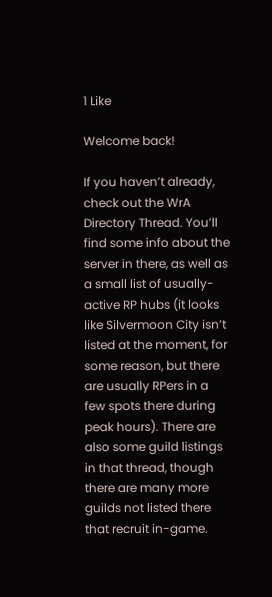1 Like

Welcome back!

If you haven’t already, check out the WrA Directory Thread. You’ll find some info about the server in there, as well as a small list of usually-active RP hubs (it looks like Silvermoon City isn’t listed at the moment, for some reason, but there are usually RPers in a few spots there during peak hours). There are also some guild listings in that thread, though there are many more guilds not listed there that recruit in-game.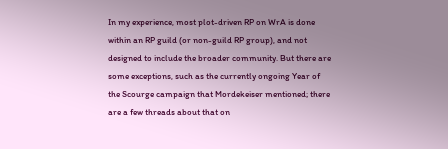In my experience, most plot-driven RP on WrA is done within an RP guild (or non-guild RP group), and not designed to include the broader community. But there are some exceptions, such as the currently ongoing Year of the Scourge campaign that Mordekeiser mentioned; there are a few threads about that on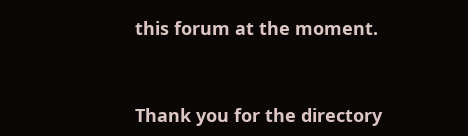this forum at the moment.


Thank you for the directory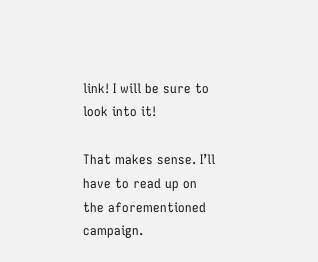link! I will be sure to look into it!

That makes sense. I’ll have to read up on the aforementioned campaign.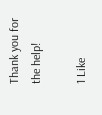Thank you for the help!

1 Like